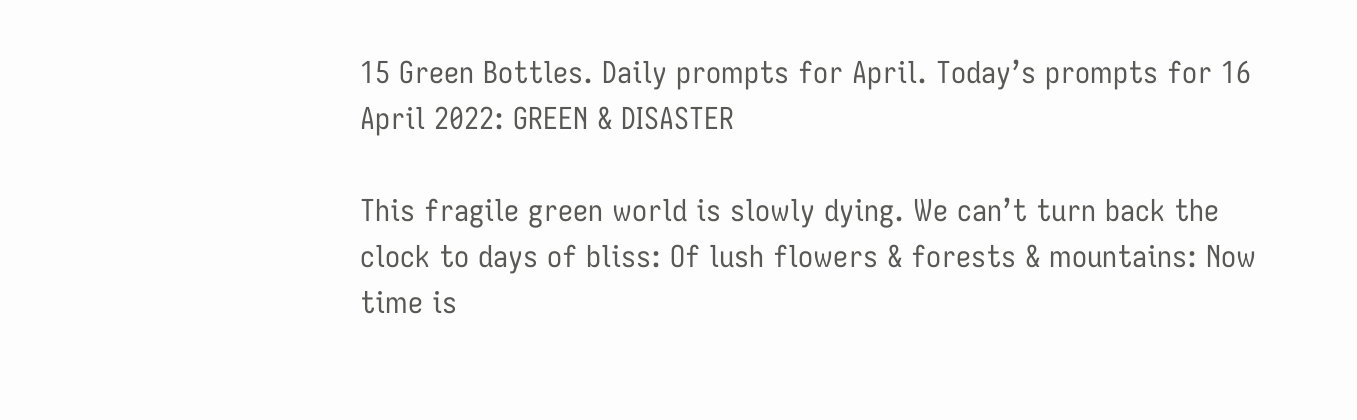15 Green Bottles. Daily prompts for April. Today’s prompts for 16 April 2022: GREEN & DISASTER

This fragile green world is slowly dying. We can’t turn back the clock to days of bliss: Of lush flowers & forests & mountains: Now time is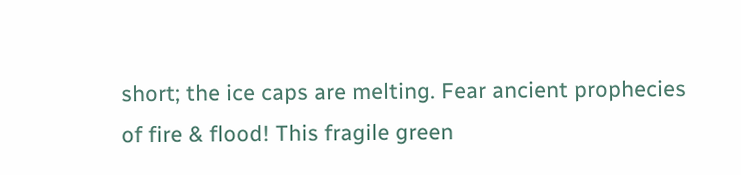short; the ice caps are melting. Fear ancient prophecies of fire & flood! This fragile green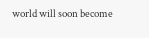world will soon become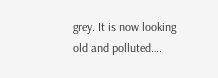grey. It is now looking old and polluted….